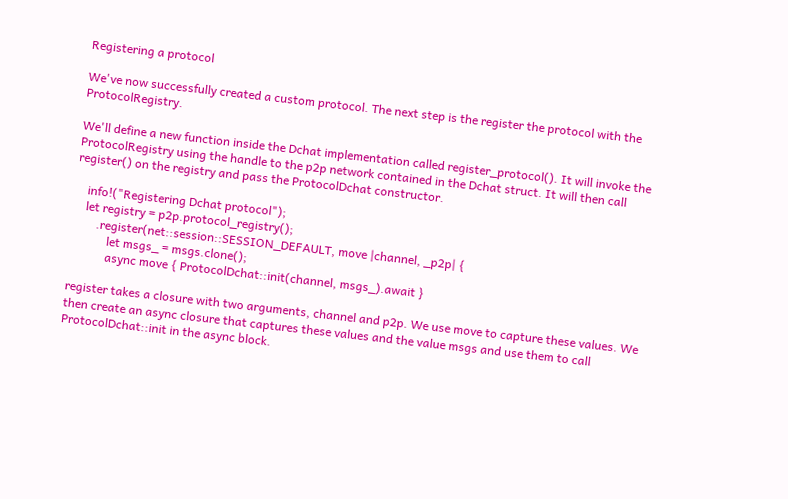Registering a protocol

We've now successfully created a custom protocol. The next step is the register the protocol with the ProtocolRegistry.

We'll define a new function inside the Dchat implementation called register_protocol(). It will invoke the ProtocolRegistry using the handle to the p2p network contained in the Dchat struct. It will then call register() on the registry and pass the ProtocolDchat constructor.

    info!("Registering Dchat protocol");
    let registry = p2p.protocol_registry();
        .register(net::session::SESSION_DEFAULT, move |channel, _p2p| {
            let msgs_ = msgs.clone();
            async move { ProtocolDchat::init(channel, msgs_).await }

register takes a closure with two arguments, channel and p2p. We use move to capture these values. We then create an async closure that captures these values and the value msgs and use them to call ProtocolDchat::init in the async block.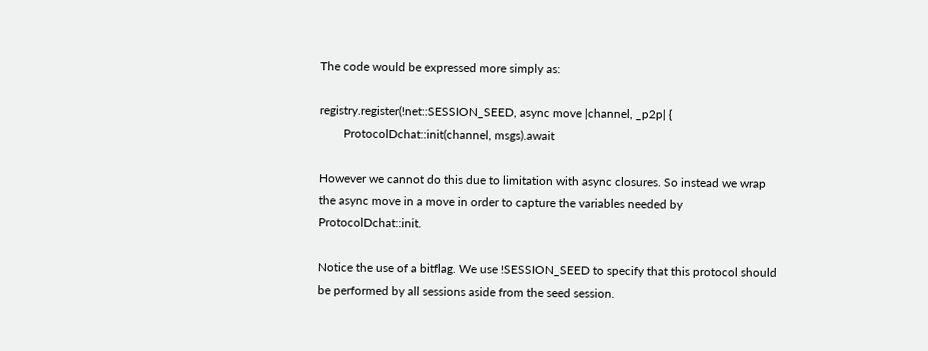The code would be expressed more simply as:

registry.register(!net::SESSION_SEED, async move |channel, _p2p| {
        ProtocolDchat::init(channel, msgs).await

However we cannot do this due to limitation with async closures. So instead we wrap the async move in a move in order to capture the variables needed by ProtocolDchat::init.

Notice the use of a bitflag. We use !SESSION_SEED to specify that this protocol should be performed by all sessions aside from the seed session.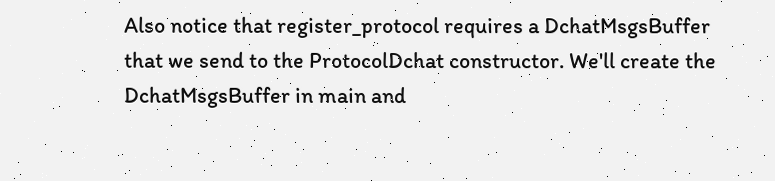Also notice that register_protocol requires a DchatMsgsBuffer that we send to the ProtocolDchat constructor. We'll create the DchatMsgsBuffer in main and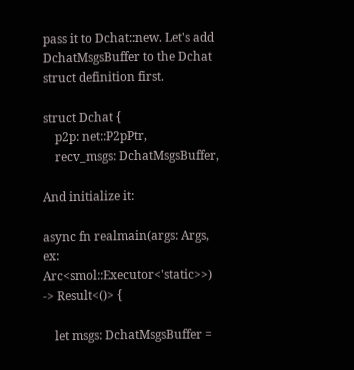pass it to Dchat::new. Let's add DchatMsgsBuffer to the Dchat struct definition first.

struct Dchat {
    p2p: net::P2pPtr,
    recv_msgs: DchatMsgsBuffer,

And initialize it:

async fn realmain(args: Args, ex: Arc<smol::Executor<'static>>) -> Result<()> {

    let msgs: DchatMsgsBuffer =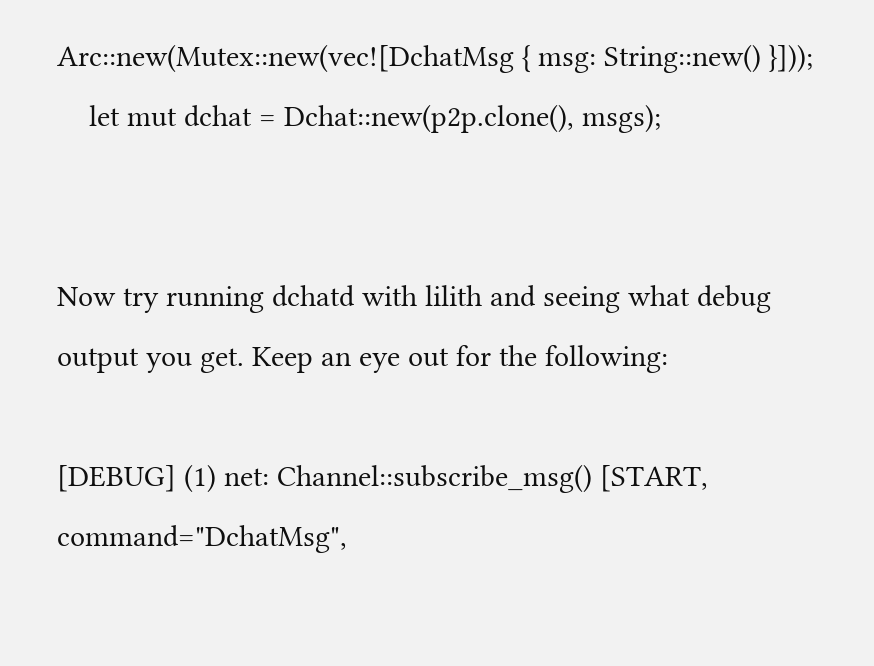Arc::new(Mutex::new(vec![DchatMsg { msg: String::new() }]));
    let mut dchat = Dchat::new(p2p.clone(), msgs);


Now try running dchatd with lilith and seeing what debug output you get. Keep an eye out for the following:

[DEBUG] (1) net: Channel::subscribe_msg() [START, command="DchatMsg",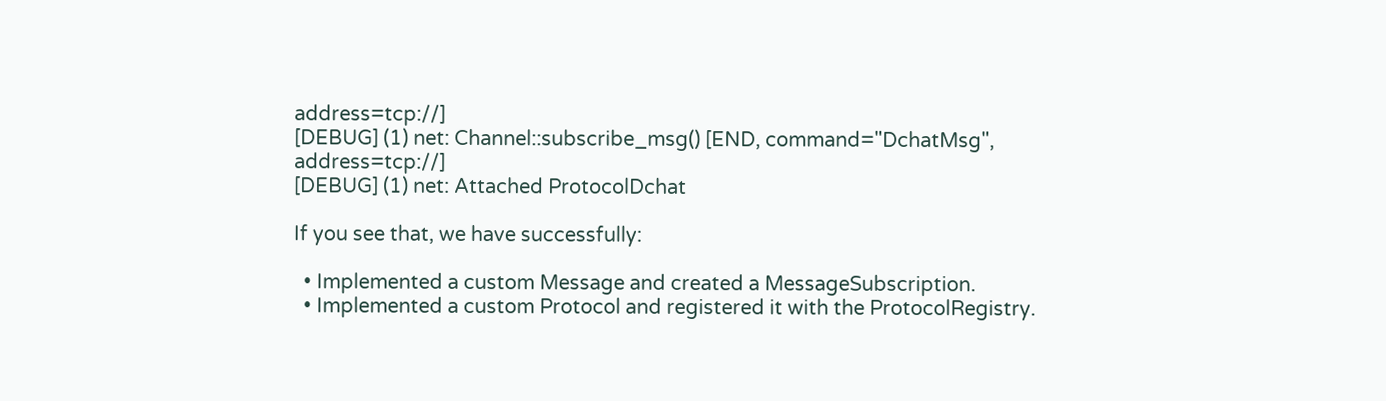address=tcp://]
[DEBUG] (1) net: Channel::subscribe_msg() [END, command="DchatMsg", address=tcp://]
[DEBUG] (1) net: Attached ProtocolDchat

If you see that, we have successfully:

  • Implemented a custom Message and created a MessageSubscription.
  • Implemented a custom Protocol and registered it with the ProtocolRegistry.